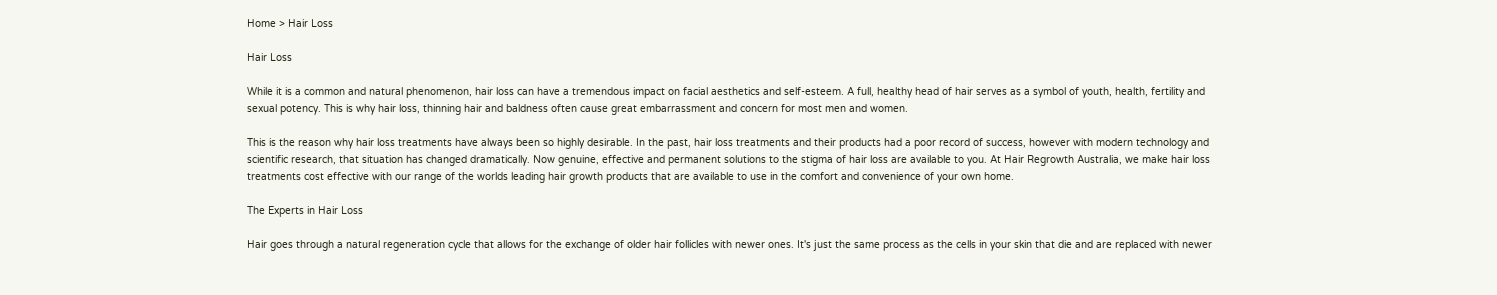Home > Hair Loss

Hair Loss

While it is a common and natural phenomenon, hair loss can have a tremendous impact on facial aesthetics and self-esteem. A full, healthy head of hair serves as a symbol of youth, health, fertility and sexual potency. This is why hair loss, thinning hair and baldness often cause great embarrassment and concern for most men and women.

This is the reason why hair loss treatments have always been so highly desirable. In the past, hair loss treatments and their products had a poor record of success, however with modern technology and scientific research, that situation has changed dramatically. Now genuine, effective and permanent solutions to the stigma of hair loss are available to you. At Hair Regrowth Australia, we make hair loss treatments cost effective with our range of the worlds leading hair growth products that are available to use in the comfort and convenience of your own home.

The Experts in Hair Loss

Hair goes through a natural regeneration cycle that allows for the exchange of older hair follicles with newer ones. It's just the same process as the cells in your skin that die and are replaced with newer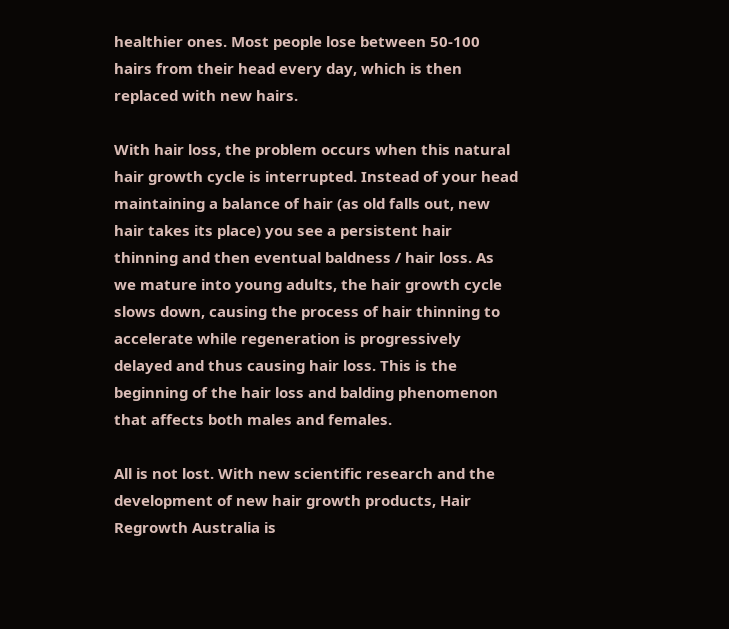healthier ones. Most people lose between 50-100 hairs from their head every day, which is then replaced with new hairs.

With hair loss, the problem occurs when this natural hair growth cycle is interrupted. Instead of your head maintaining a balance of hair (as old falls out, new hair takes its place) you see a persistent hair thinning and then eventual baldness / hair loss. As we mature into young adults, the hair growth cycle slows down, causing the process of hair thinning to accelerate while regeneration is progressively delayed and thus causing hair loss. This is the beginning of the hair loss and balding phenomenon that affects both males and females.

All is not lost. With new scientific research and the development of new hair growth products, Hair Regrowth Australia is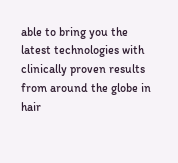able to bring you the latest technologies with clinically proven results from around the globe in hair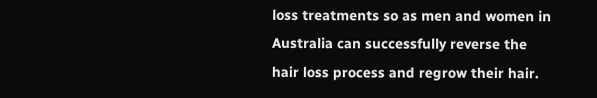loss treatments so as men and women in Australia can successfully reverse the hair loss process and regrow their hair.